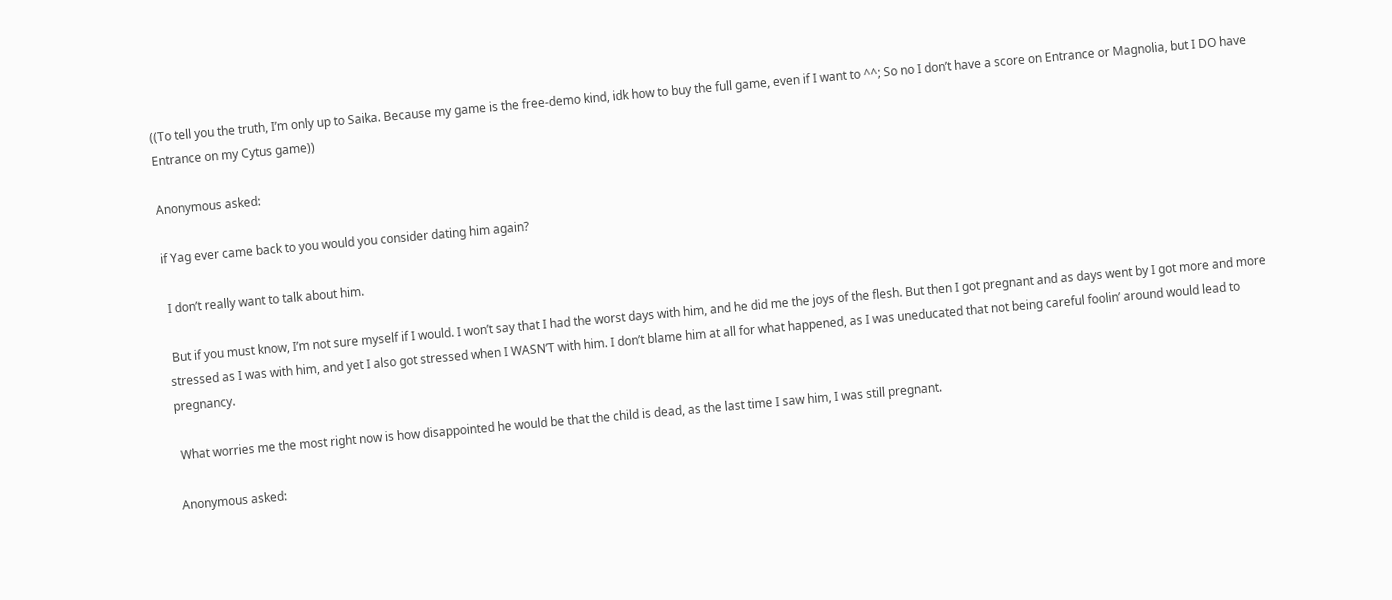((To tell you the truth, I’m only up to Saika. Because my game is the free-demo kind, idk how to buy the full game, even if I want to ^^; So no I don’t have a score on Entrance or Magnolia, but I DO have Entrance on my Cytus game))

Anonymous asked:

if Yag ever came back to you would you consider dating him again?

 I don’t really want to talk about him.

 But if you must know, I’m not sure myself if I would. I won’t say that I had the worst days with him, and he did me the joys of the flesh. But then I got pregnant and as days went by I got more and more stressed as I was with him, and yet I also got stressed when I WASN’T with him. I don’t blame him at all for what happened, as I was uneducated that not being careful foolin’ around would lead to pregnancy.

 What worries me the most right now is how disappointed he would be that the child is dead, as the last time I saw him, I was still pregnant.

Anonymous asked: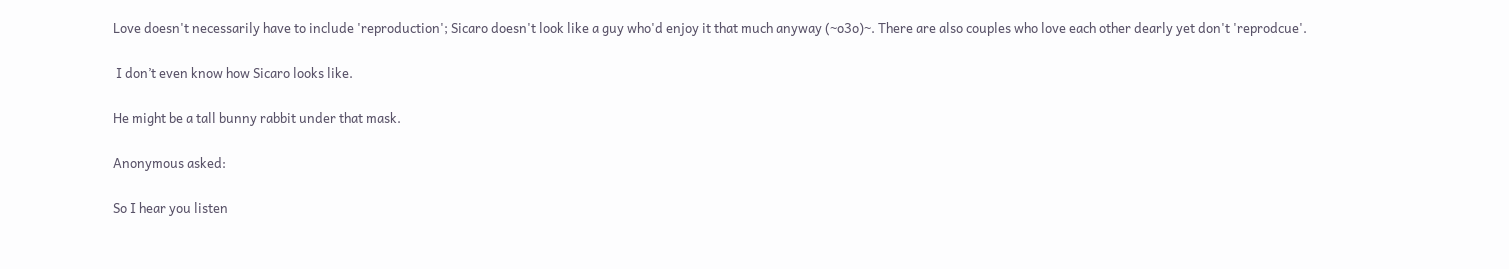Love doesn't necessarily have to include 'reproduction'; Sicaro doesn't look like a guy who'd enjoy it that much anyway (~o3o)~. There are also couples who love each other dearly yet don't 'reprodcue'.

 I don’t even know how Sicaro looks like.

He might be a tall bunny rabbit under that mask.

Anonymous asked:

So I hear you listen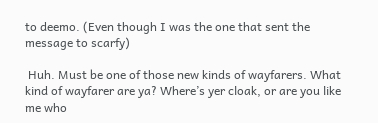to deemo. (Even though I was the one that sent the message to scarfy)

 Huh. Must be one of those new kinds of wayfarers. What kind of wayfarer are ya? Where’s yer cloak, or are you like me who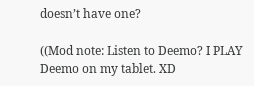doesn’t have one?

((Mod note: Listen to Deemo? I PLAY Deemo on my tablet. XD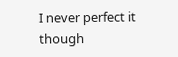I never perfect it though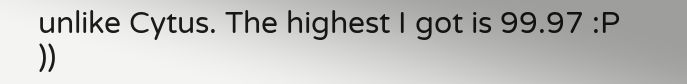unlike Cytus. The highest I got is 99.97 :P ))